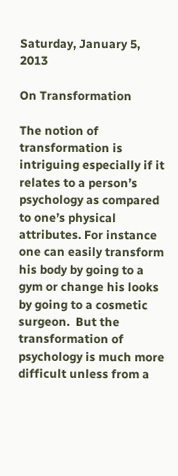Saturday, January 5, 2013

On Transformation

The notion of transformation is intriguing especially if it relates to a person’s psychology as compared to one’s physical attributes. For instance one can easily transform his body by going to a gym or change his looks by going to a cosmetic surgeon.  But the transformation of psychology is much more difficult unless from a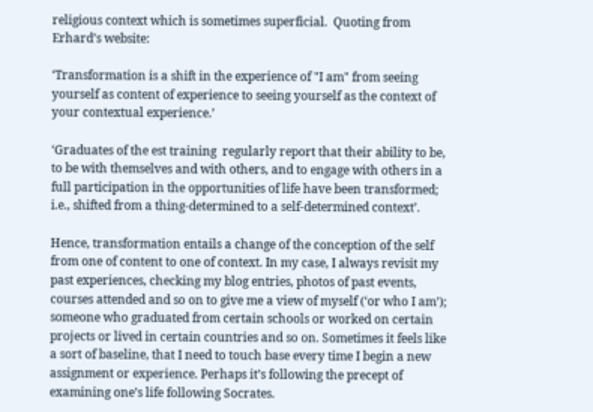religious context which is sometimes superficial.  Quoting from Erhard’s website:

‘Transformation is a shift in the experience of "I am" from seeing yourself as content of experience to seeing yourself as the context of your contextual experience.’

‘Graduates of the est training  regularly report that their ability to be, to be with themselves and with others, and to engage with others in a full participation in the opportunities of life have been transformed; i.e., shifted from a thing-determined to a self-determined context’.

Hence, transformation entails a change of the conception of the self from one of content to one of context. In my case, I always revisit my past experiences, checking my blog entries, photos of past events, courses attended and so on to give me a view of myself (‘or who I am’); someone who graduated from certain schools or worked on certain projects or lived in certain countries and so on. Sometimes it feels like a sort of baseline, that I need to touch base every time I begin a new assignment or experience. Perhaps it’s following the precept of examining one’s life following Socrates.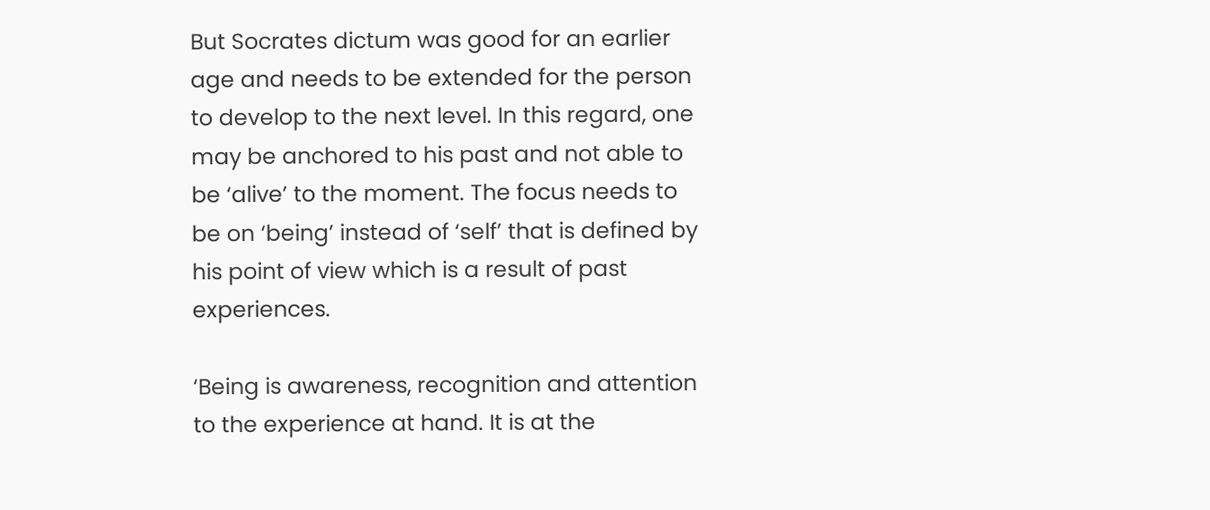But Socrates dictum was good for an earlier age and needs to be extended for the person to develop to the next level. In this regard, one may be anchored to his past and not able to be ‘alive’ to the moment. The focus needs to be on ‘being’ instead of ‘self’ that is defined by his point of view which is a result of past experiences.

‘Being is awareness, recognition and attention to the experience at hand. It is at the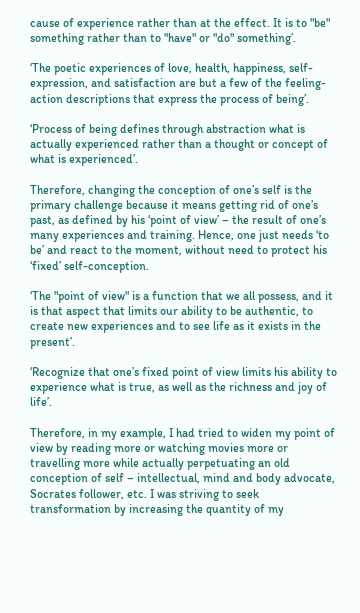cause of experience rather than at the effect. It is to "be" something rather than to "have" or "do" something’.

‘The poetic experiences of love, health, happiness, self-expression, and satisfaction are but a few of the feeling-action descriptions that express the process of being’.

‘Process of being defines through abstraction what is actually experienced rather than a thought or concept of what is experienced’.

Therefore, changing the conception of one’s self is the primary challenge because it means getting rid of one’s past, as defined by his ‘point of view’ – the result of one’s many experiences and training. Hence, one just needs ‘to be’ and react to the moment, without need to protect his ‘fixed’ self-conception.

‘The "point of view" is a function that we all possess, and it is that aspect that limits our ability to be authentic, to create new experiences and to see life as it exists in the present’.

‘Recognize that one’s fixed point of view limits his ability to experience what is true, as well as the richness and joy of life’.

Therefore, in my example, I had tried to widen my point of view by reading more or watching movies more or travelling more while actually perpetuating an old conception of self – intellectual, mind and body advocate, Socrates follower, etc. I was striving to seek transformation by increasing the quantity of my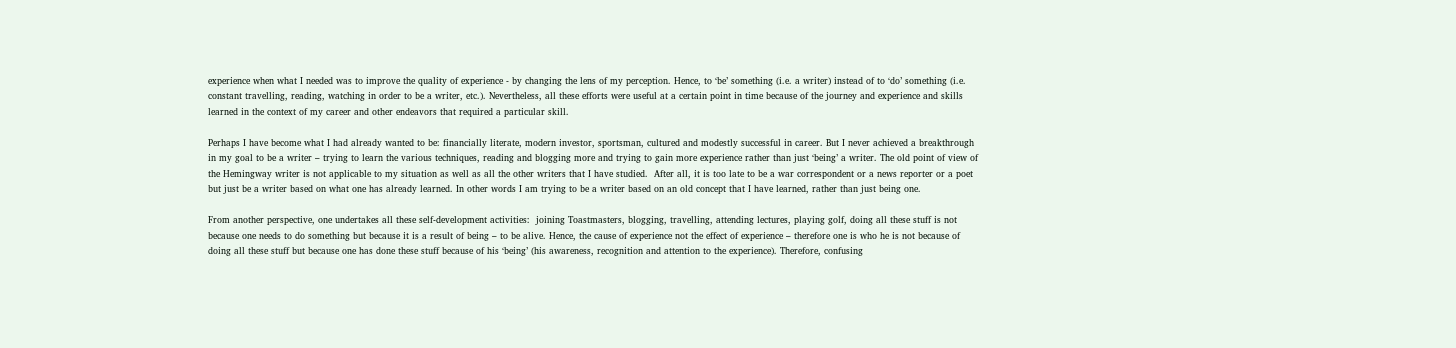experience when what I needed was to improve the quality of experience - by changing the lens of my perception. Hence, to ‘be’ something (i.e. a writer) instead of to ‘do’ something (i.e. constant travelling, reading, watching in order to be a writer, etc.). Nevertheless, all these efforts were useful at a certain point in time because of the journey and experience and skills learned in the context of my career and other endeavors that required a particular skill.

Perhaps I have become what I had already wanted to be: financially literate, modern investor, sportsman, cultured and modestly successful in career. But I never achieved a breakthrough in my goal to be a writer – trying to learn the various techniques, reading and blogging more and trying to gain more experience rather than just ‘being’ a writer. The old point of view of the Hemingway writer is not applicable to my situation as well as all the other writers that I have studied.  After all, it is too late to be a war correspondent or a news reporter or a poet but just be a writer based on what one has already learned. In other words I am trying to be a writer based on an old concept that I have learned, rather than just being one.

From another perspective, one undertakes all these self-development activities:  joining Toastmasters, blogging, travelling, attending lectures, playing golf, doing all these stuff is not because one needs to do something but because it is a result of being – to be alive. Hence, the cause of experience not the effect of experience – therefore one is who he is not because of doing all these stuff but because one has done these stuff because of his ‘being’ (his awareness, recognition and attention to the experience). Therefore, confusing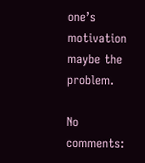one’s motivation maybe the problem.

No comments: